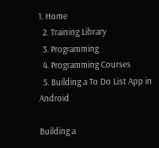1. Home
  2. Training Library
  3. Programming
  4. Programming Courses
  5. Building a To Do List App in Android

Building a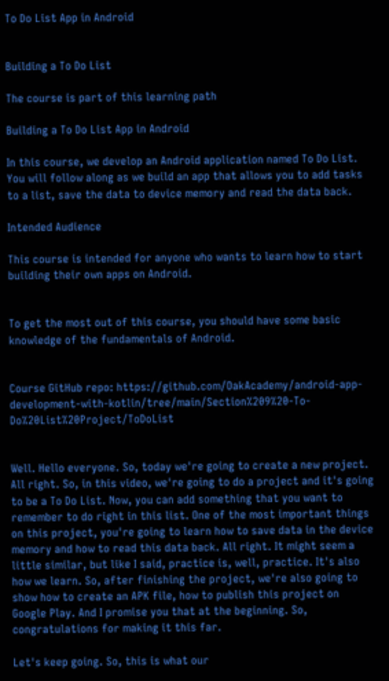To Do List App in Android


Building a To Do List

The course is part of this learning path

Building a To Do List App in Android

In this course, we develop an Android application named To Do List. You will follow along as we build an app that allows you to add tasks to a list, save the data to device memory and read the data back.

Intended Audience

This course is intended for anyone who wants to learn how to start building their own apps on Android.


To get the most out of this course, you should have some basic knowledge of the fundamentals of Android.


Course GitHub repo: https://github.com/OakAcademy/android-app-development-with-kotlin/tree/main/Section%209%20-To-Do%20List%20Project/ToDoList


Well. Hello everyone. So, today we're going to create a new project. All right. So, in this video, we're going to do a project and it's going to be a To Do List. Now, you can add something that you want to remember to do right in this list. One of the most important things on this project, you're going to learn how to save data in the device memory and how to read this data back. All right. It might seem a little similar, but like I said, practice is, well, practice. It's also how we learn. So, after finishing the project, we're also going to show how to create an APK file, how to publish this project on Google Play. And I promise you that at the beginning. So, congratulations for making it this far.

Let's keep going. So, this is what our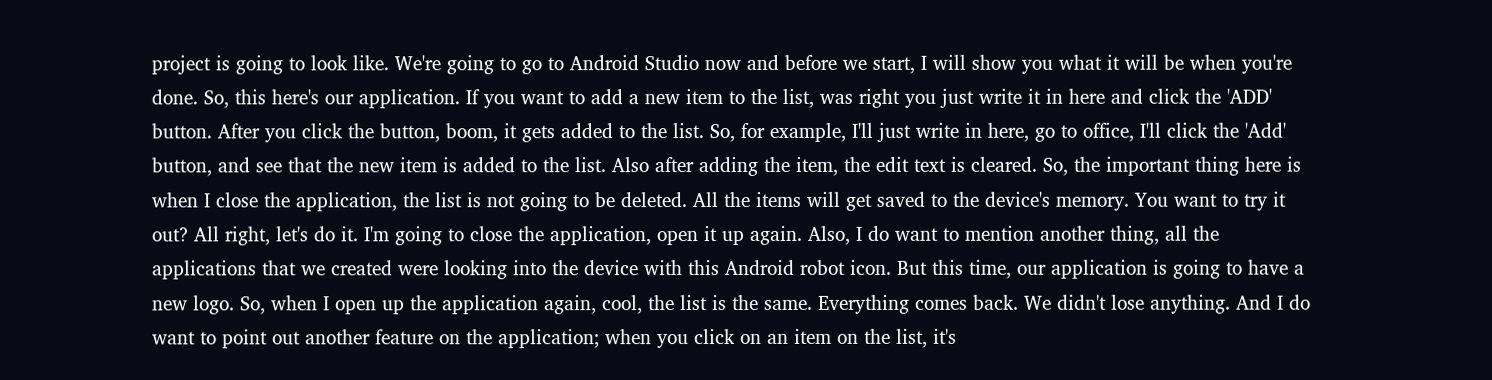project is going to look like. We're going to go to Android Studio now and before we start, I will show you what it will be when you're done. So, this here's our application. If you want to add a new item to the list, was right you just write it in here and click the 'ADD' button. After you click the button, boom, it gets added to the list. So, for example, I'll just write in here, go to office, I'll click the 'Add' button, and see that the new item is added to the list. Also after adding the item, the edit text is cleared. So, the important thing here is when I close the application, the list is not going to be deleted. All the items will get saved to the device's memory. You want to try it out? All right, let's do it. I'm going to close the application, open it up again. Also, I do want to mention another thing, all the applications that we created were looking into the device with this Android robot icon. But this time, our application is going to have a new logo. So, when I open up the application again, cool, the list is the same. Everything comes back. We didn't lose anything. And I do want to point out another feature on the application; when you click on an item on the list, it's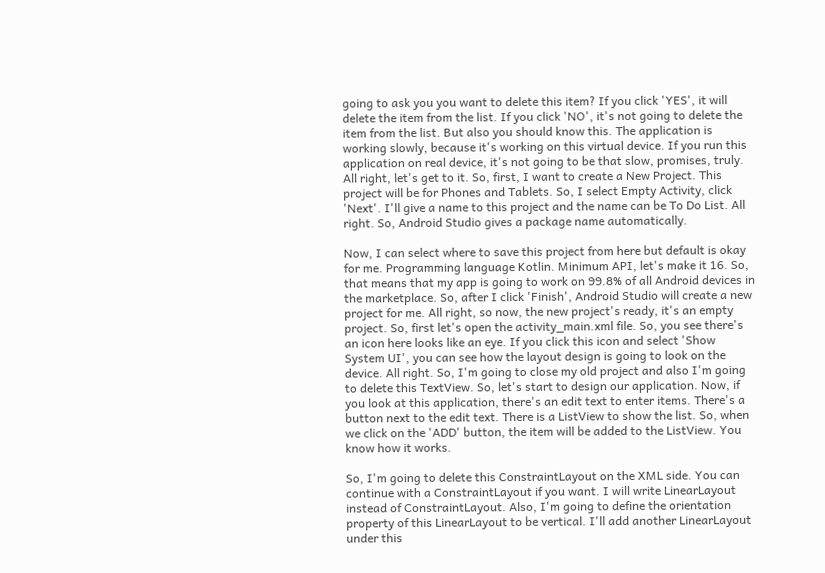going to ask you you want to delete this item? If you click 'YES', it will delete the item from the list. If you click 'NO', it's not going to delete the item from the list. But also you should know this. The application is working slowly, because it's working on this virtual device. If you run this application on real device, it's not going to be that slow, promises, truly. All right, let's get to it. So, first, I want to create a New Project. This project will be for Phones and Tablets. So, I select Empty Activity, click 'Next'. I'll give a name to this project and the name can be To Do List. All right. So, Android Studio gives a package name automatically.

Now, I can select where to save this project from here but default is okay for me. Programming language Kotlin. Minimum API, let's make it 16. So, that means that my app is going to work on 99.8% of all Android devices in the marketplace. So, after I click 'Finish', Android Studio will create a new project for me. All right, so now, the new project's ready, it's an empty project. So, first let's open the activity_main.xml file. So, you see there's an icon here looks like an eye. If you click this icon and select 'Show System UI', you can see how the layout design is going to look on the device. All right. So, I'm going to close my old project and also I'm going to delete this TextView. So, let's start to design our application. Now, if you look at this application, there's an edit text to enter items. There's a button next to the edit text. There is a ListView to show the list. So, when we click on the 'ADD' button, the item will be added to the ListView. You know how it works.

So, I'm going to delete this ConstraintLayout on the XML side. You can continue with a ConstraintLayout if you want. I will write LinearLayout instead of ConstraintLayout. Also, I'm going to define the orientation property of this LinearLayout to be vertical. I'll add another LinearLayout under this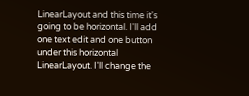LinearLayout and this time it's going to be horizontal. I'll add one text edit and one button under this horizontal LinearLayout. I'll change the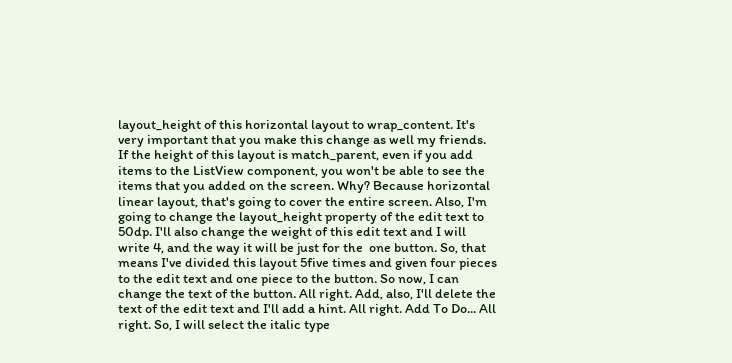layout_height of this horizontal layout to wrap_content. It's very important that you make this change as well my friends. If the height of this layout is match_parent, even if you add items to the ListView component, you won't be able to see the items that you added on the screen. Why? Because horizontal linear layout, that's going to cover the entire screen. Also, I'm going to change the layout_height property of the edit text to 50dp. I'll also change the weight of this edit text and I will write 4, and the way it will be just for the  one button. So, that means I've divided this layout 5five times and given four pieces to the edit text and one piece to the button. So now, I can change the text of the button. All right. Add, also, I'll delete the text of the edit text and I'll add a hint. All right. Add To Do... All right. So, I will select the italic type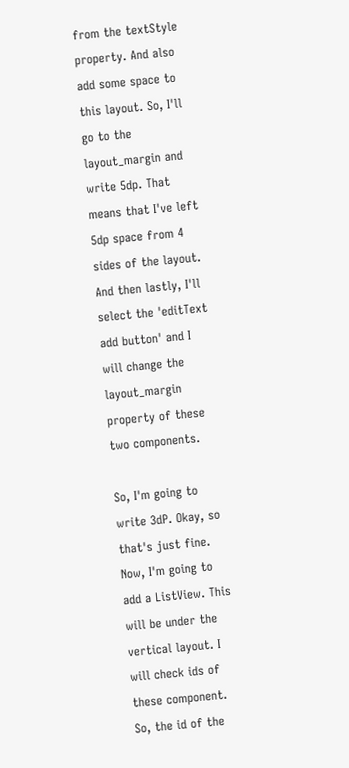from the textStyle property. And also add some space to this layout. So, I'll go to the layout_margin and write 5dp. That means that I've left 5dp space from 4 sides of the layout. And then lastly, I'll select the 'editText add button' and I will change the layout_margin property of these two components.

So, I'm going to write 3dP. Okay, so that's just fine. Now, I'm going to add a ListView. This will be under the vertical layout. I will check ids of these component. So, the id of the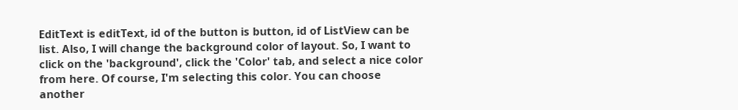EditText is editText, id of the button is button, id of ListView can be list. Also, I will change the background color of layout. So, I want to click on the 'background', click the 'Color' tab, and select a nice color from here. Of course, I'm selecting this color. You can choose another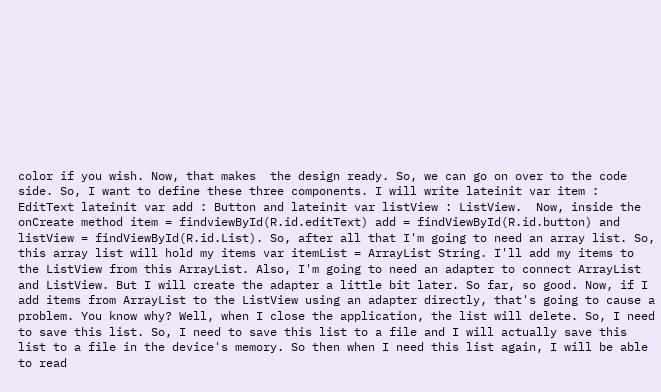color if you wish. Now, that makes  the design ready. So, we can go on over to the code side. So, I want to define these three components. I will write lateinit var item : EditText lateinit var add : Button and lateinit var listView : ListView.  Now, inside the onCreate method item = findviewById(R.id.editText) add = findViewById(R.id.button) and listView = findViewById(R.id.List). So, after all that I'm going to need an array list. So, this array list will hold my items var itemList = ArrayList String. I'll add my items to the ListView from this ArrayList. Also, I'm going to need an adapter to connect ArrayList and ListView. But I will create the adapter a little bit later. So far, so good. Now, if I add items from ArrayList to the ListView using an adapter directly, that's going to cause a problem. You know why? Well, when I close the application, the list will delete. So, I need to save this list. So, I need to save this list to a file and I will actually save this list to a file in the device's memory. So then when I need this list again, I will be able to read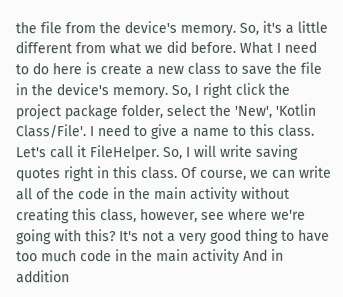the file from the device's memory. So, it's a little different from what we did before. What I need to do here is create a new class to save the file in the device's memory. So, I right click the project package folder, select the 'New', 'Kotlin Class/File'. I need to give a name to this class. Let's call it FileHelper. So, I will write saving quotes right in this class. Of course, we can write all of the code in the main activity without creating this class, however, see where we're going with this? It's not a very good thing to have too much code in the main activity And in addition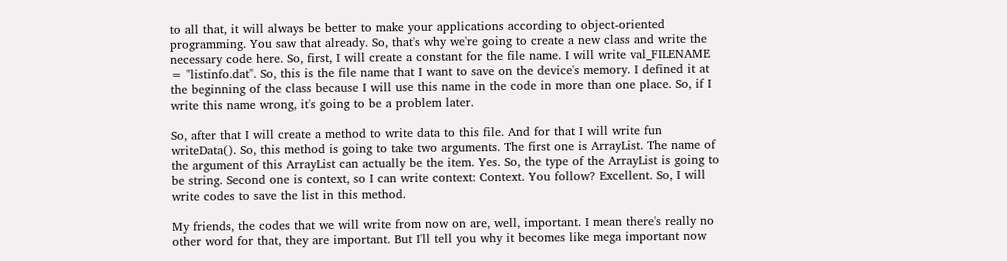to all that, it will always be better to make your applications according to object-oriented programming. You saw that already. So, that's why we're going to create a new class and write the necessary code here. So, first, I will create a constant for the file name. I will write val_FILENAME = "listinfo.dat". So, this is the file name that I want to save on the device's memory. I defined it at the beginning of the class because I will use this name in the code in more than one place. So, if I write this name wrong, it's going to be a problem later.

So, after that I will create a method to write data to this file. And for that I will write fun writeData(). So, this method is going to take two arguments. The first one is ArrayList. The name of the argument of this ArrayList can actually be the item. Yes. So, the type of the ArrayList is going to be string. Second one is context, so I can write context: Context. You follow? Excellent. So, I will write codes to save the list in this method.

My friends, the codes that we will write from now on are, well, important. I mean there's really no other word for that, they are important. But I'll tell you why it becomes like mega important now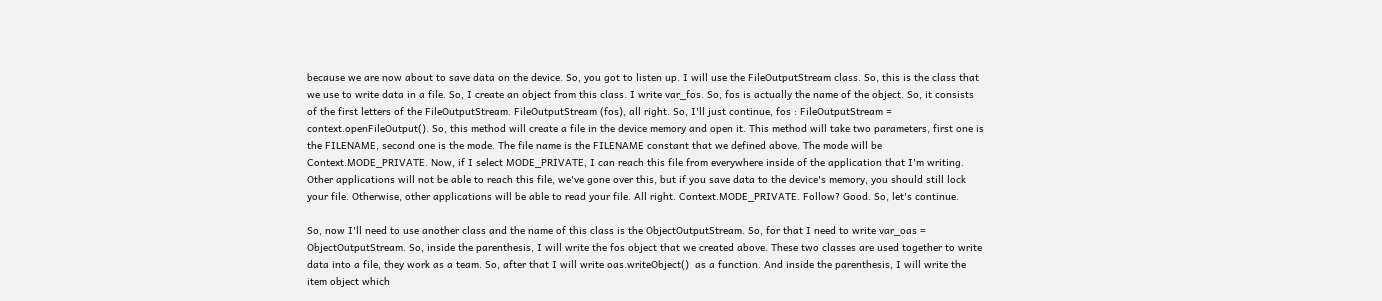because we are now about to save data on the device. So, you got to listen up. I will use the FileOutputStream class. So, this is the class that we use to write data in a file. So, I create an object from this class. I write var_fos. So, fos is actually the name of the object. So, it consists of the first letters of the FileOutputStream. FileOutputStream (fos), all right. So, I'll just continue, fos : FileOutputStream = context.openFileOutput(). So, this method will create a file in the device memory and open it. This method will take two parameters, first one is the FILENAME, second one is the mode. The file name is the FILENAME constant that we defined above. The mode will be Context.MODE_PRIVATE. Now, if I select MODE_PRIVATE, I can reach this file from everywhere inside of the application that I'm writing. Other applications will not be able to reach this file, we've gone over this, but if you save data to the device's memory, you should still lock your file. Otherwise, other applications will be able to read your file. All right. Context.MODE_PRIVATE. Follow? Good. So, let's continue.

So, now I'll need to use another class and the name of this class is the ObjectOutputStream. So, for that I need to write var_oas = ObjectOutputStream. So, inside the parenthesis, I will write the fos object that we created above. These two classes are used together to write data into a file, they work as a team. So, after that I will write oas.writeObject()  as a function. And inside the parenthesis, I will write the item object which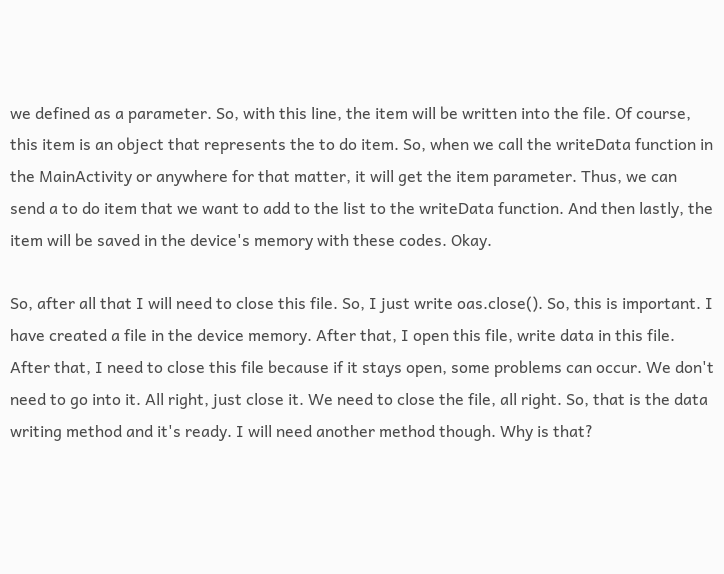we defined as a parameter. So, with this line, the item will be written into the file. Of course, this item is an object that represents the to do item. So, when we call the writeData function in the MainActivity or anywhere for that matter, it will get the item parameter. Thus, we can send a to do item that we want to add to the list to the writeData function. And then lastly, the item will be saved in the device's memory with these codes. Okay.

So, after all that I will need to close this file. So, I just write oas.close(). So, this is important. I have created a file in the device memory. After that, I open this file, write data in this file. After that, I need to close this file because if it stays open, some problems can occur. We don't need to go into it. All right, just close it. We need to close the file, all right. So, that is the data writing method and it's ready. I will need another method though. Why is that?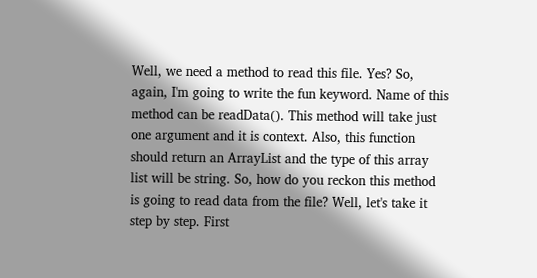Well, we need a method to read this file. Yes? So, again, I'm going to write the fun keyword. Name of this method can be readData(). This method will take just one argument and it is context. Also, this function should return an ArrayList and the type of this array list will be string. So, how do you reckon this method is going to read data from the file? Well, let's take it step by step. First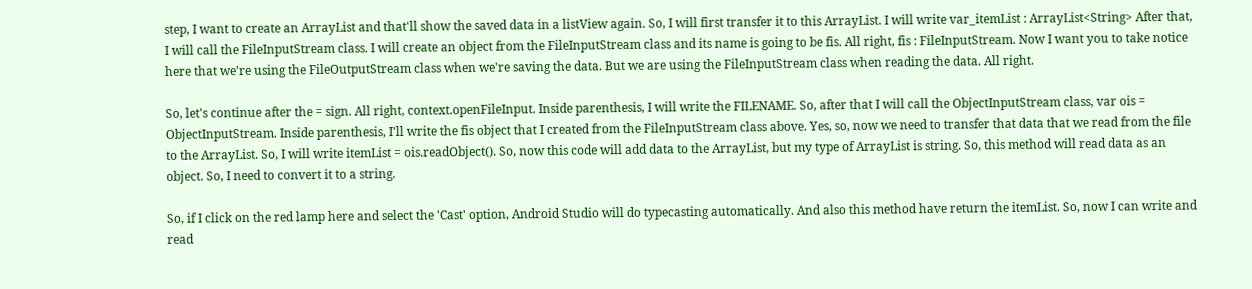step, I want to create an ArrayList and that'll show the saved data in a listView again. So, I will first transfer it to this ArrayList. I will write var_itemList : ArrayList<String> After that, I will call the FileInputStream class. I will create an object from the FileInputStream class and its name is going to be fis. All right, fis : FileInputStream. Now I want you to take notice here that we're using the FileOutputStream class when we're saving the data. But we are using the FileInputStream class when reading the data. All right.

So, let's continue after the = sign. All right, context.openFileInput. Inside parenthesis, I will write the FILENAME. So, after that I will call the ObjectInputStream class, var ois = ObjectInputStream. Inside parenthesis, I'll write the fis object that I created from the FileInputStream class above. Yes, so, now we need to transfer that data that we read from the file to the ArrayList. So, I will write itemList = ois.readObject(). So, now this code will add data to the ArrayList, but my type of ArrayList is string. So, this method will read data as an object. So, I need to convert it to a string.

So, if I click on the red lamp here and select the 'Cast' option, Android Studio will do typecasting automatically. And also this method have return the itemList. So, now I can write and read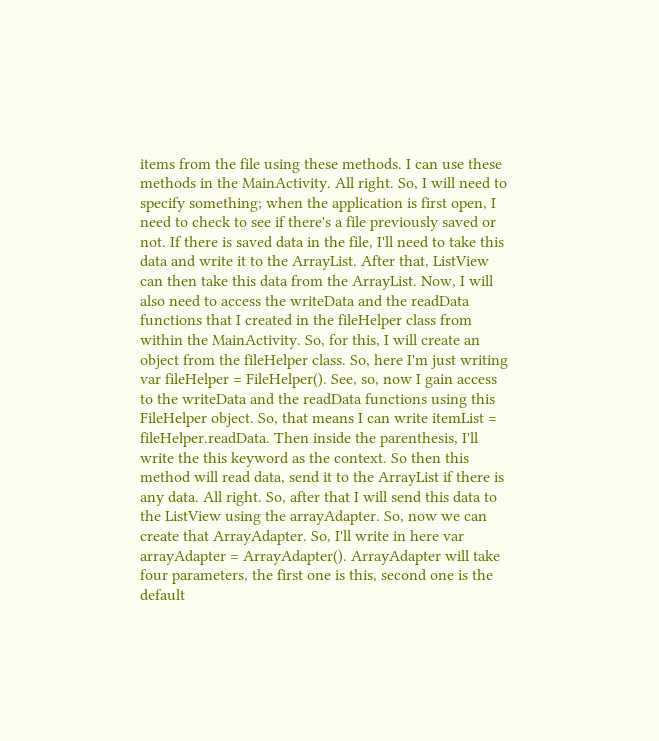items from the file using these methods. I can use these methods in the MainActivity. All right. So, I will need to specify something; when the application is first open, I need to check to see if there's a file previously saved or not. If there is saved data in the file, I'll need to take this data and write it to the ArrayList. After that, ListView can then take this data from the ArrayList. Now, I will also need to access the writeData and the readData functions that I created in the fileHelper class from within the MainActivity. So, for this, I will create an object from the fileHelper class. So, here I'm just writing var fileHelper = FileHelper(). See, so, now I gain access to the writeData and the readData functions using this FileHelper object. So, that means I can write itemList = fileHelper.readData. Then inside the parenthesis, I'll write the this keyword as the context. So then this method will read data, send it to the ArrayList if there is any data. All right. So, after that I will send this data to the ListView using the arrayAdapter. So, now we can create that ArrayAdapter. So, I'll write in here var arrayAdapter = ArrayAdapter(). ArrayAdapter will take four parameters, the first one is this, second one is the default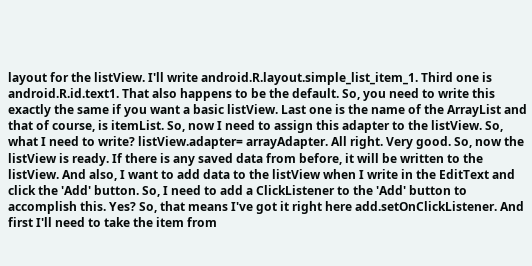layout for the listView. I'll write android.R.layout.simple_list_item_1. Third one is android.R.id.text1. That also happens to be the default. So, you need to write this exactly the same if you want a basic listView. Last one is the name of the ArrayList and that of course, is itemList. So, now I need to assign this adapter to the listView. So, what I need to write? listView.adapter= arrayAdapter. All right. Very good. So, now the listView is ready. If there is any saved data from before, it will be written to the listView. And also, I want to add data to the listView when I write in the EditText and click the 'Add' button. So, I need to add a ClickListener to the 'Add' button to accomplish this. Yes? So, that means I've got it right here add.setOnClickListener. And first I'll need to take the item from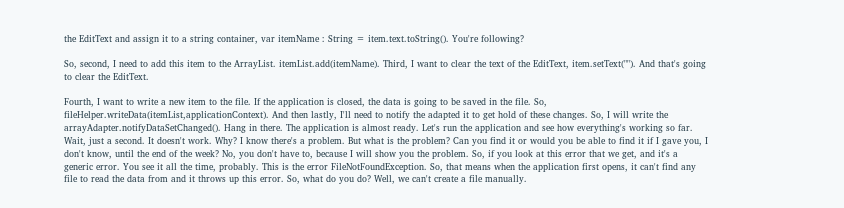the EditText and assign it to a string container, var itemName : String = item.text.toString(). You're following?

So, second, I need to add this item to the ArrayList. itemList.add(itemName). Third, I want to clear the text of the EditText, item.setText(""). And that's going to clear the EditText.

Fourth, I want to write a new item to the file. If the application is closed, the data is going to be saved in the file. So, fileHelper.writeData(itemList,applicationContext). And then lastly, I'll need to notify the adapted it to get hold of these changes. So, I will write the arrayAdapter.notifyDataSetChanged(). Hang in there. The application is almost ready. Let's run the application and see how everything's working so far. Wait, just a second. It doesn't work. Why? I know there's a problem. But what is the problem? Can you find it or would you be able to find it if I gave you, I don't know, until the end of the week? No, you don't have to, because I will show you the problem. So, if you look at this error that we get, and it's a generic error. You see it all the time, probably. This is the error FileNotFoundException. So, that means when the application first opens, it can't find any file to read the data from and it throws up this error. So, what do you do? Well, we can't create a file manually.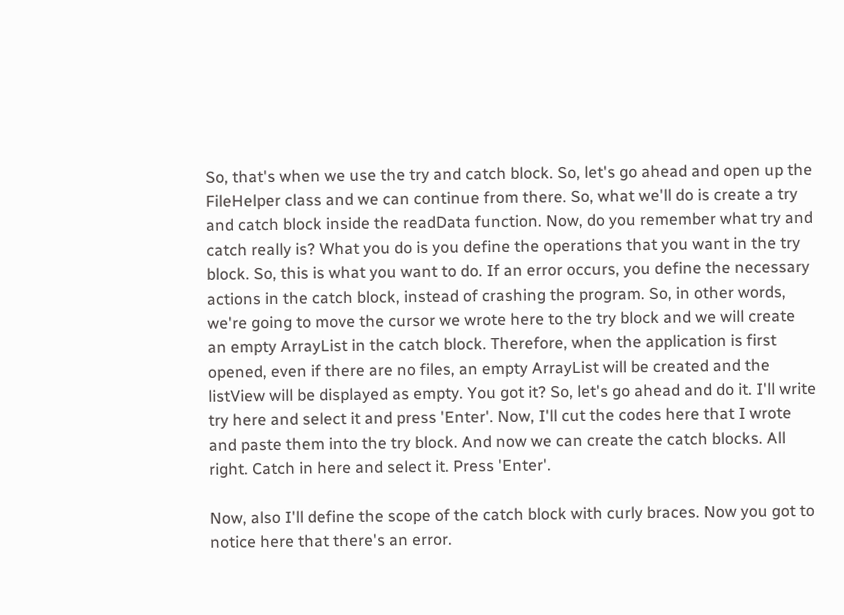So, that's when we use the try and catch block. So, let's go ahead and open up the FileHelper class and we can continue from there. So, what we'll do is create a try and catch block inside the readData function. Now, do you remember what try and catch really is? What you do is you define the operations that you want in the try block. So, this is what you want to do. If an error occurs, you define the necessary actions in the catch block, instead of crashing the program. So, in other words, we're going to move the cursor we wrote here to the try block and we will create an empty ArrayList in the catch block. Therefore, when the application is first opened, even if there are no files, an empty ArrayList will be created and the listView will be displayed as empty. You got it? So, let's go ahead and do it. I'll write try here and select it and press 'Enter'. Now, I'll cut the codes here that I wrote and paste them into the try block. And now we can create the catch blocks. All right. Catch in here and select it. Press 'Enter'.

Now, also I'll define the scope of the catch block with curly braces. Now you got to notice here that there's an error.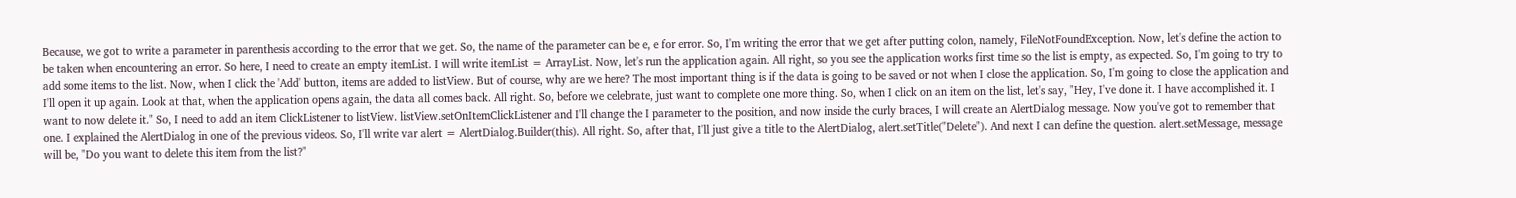Because, we got to write a parameter in parenthesis according to the error that we get. So, the name of the parameter can be e, e for error. So, I'm writing the error that we get after putting colon, namely, FileNotFoundException. Now, let's define the action to be taken when encountering an error. So here, I need to create an empty itemList. I will write itemList = ArrayList. Now, let's run the application again. All right, so you see the application works first time so the list is empty, as expected. So, I'm going to try to add some items to the list. Now, when I click the 'Add' button, items are added to listView. But of course, why are we here? The most important thing is if the data is going to be saved or not when I close the application. So, I'm going to close the application and I'll open it up again. Look at that, when the application opens again, the data all comes back. All right. So, before we celebrate, just want to complete one more thing. So, when I click on an item on the list, let's say, "Hey, I've done it. I have accomplished it. I want to now delete it." So, I need to add an item ClickListener to listView. listView.setOnItemClickListener and I'll change the I parameter to the position, and now inside the curly braces, I will create an AlertDialog message. Now you've got to remember that one. I explained the AlertDialog in one of the previous videos. So, I'll write var alert = AlertDialog.Builder(this). All right. So, after that, I'll just give a title to the AlertDialog, alert.setTitle("Delete"). And next I can define the question. alert.setMessage, message will be, "Do you want to delete this item from the list?"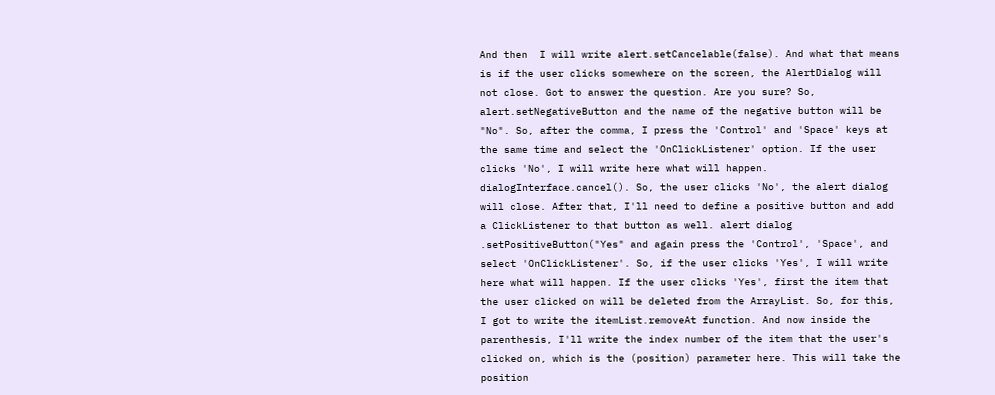And then  I will write alert.setCancelable(false). And what that means is if the user clicks somewhere on the screen, the AlertDialog will not close. Got to answer the question. Are you sure? So, alert.setNegativeButton and the name of the negative button will be "No". So, after the comma, I press the 'Control' and 'Space' keys at the same time and select the 'OnClickListener' option. If the user clicks 'No', I will write here what will happen. dialogInterface.cancel(). So, the user clicks 'No', the alert dialog will close. After that, I'll need to define a positive button and add a ClickListener to that button as well. alert dialog .setPositiveButton("Yes" and again press the 'Control', 'Space', and select 'OnClickListener'. So, if the user clicks 'Yes', I will write here what will happen. If the user clicks 'Yes', first the item that the user clicked on will be deleted from the ArrayList. So, for this, I got to write the itemList.removeAt function. And now inside the parenthesis, I'll write the index number of the item that the user's clicked on, which is the (position) parameter here. This will take the position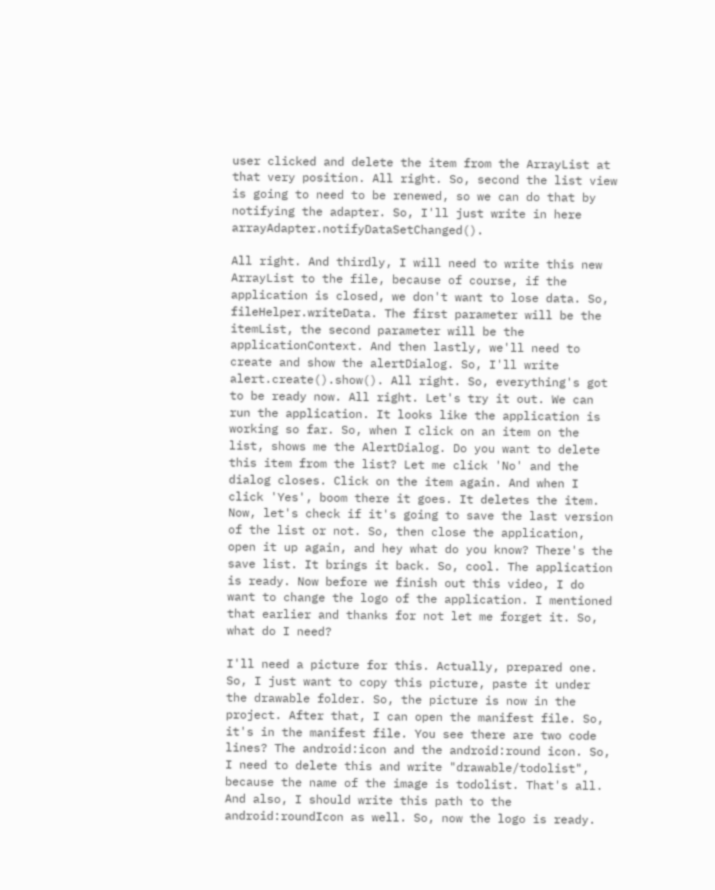user clicked and delete the item from the ArrayList at that very position. All right. So, second the list view is going to need to be renewed, so we can do that by notifying the adapter. So, I'll just write in here arrayAdapter.notifyDataSetChanged().

All right. And thirdly, I will need to write this new ArrayList to the file, because of course, if the application is closed, we don't want to lose data. So, fileHelper.writeData. The first parameter will be the itemList, the second parameter will be the applicationContext. And then lastly, we'll need to create and show the alertDialog. So, I'll write alert.create().show(). All right. So, everything's got to be ready now. All right. Let's try it out. We can run the application. It looks like the application is working so far. So, when I click on an item on the list, shows me the AlertDialog. Do you want to delete this item from the list? Let me click 'No' and the dialog closes. Click on the item again. And when I click 'Yes', boom there it goes. It deletes the item. Now, let's check if it's going to save the last version of the list or not. So, then close the application, open it up again, and hey what do you know? There's the save list. It brings it back. So, cool. The application is ready. Now before we finish out this video, I do want to change the logo of the application. I mentioned that earlier and thanks for not let me forget it. So, what do I need?

I'll need a picture for this. Actually, prepared one. So, I just want to copy this picture, paste it under the drawable folder. So, the picture is now in the project. After that, I can open the manifest file. So, it's in the manifest file. You see there are two code lines? The android:icon and the android:round icon. So, I need to delete this and write "drawable/todolist", because the name of the image is todolist. That's all. And also, I should write this path to the android:roundIcon as well. So, now the logo is ready.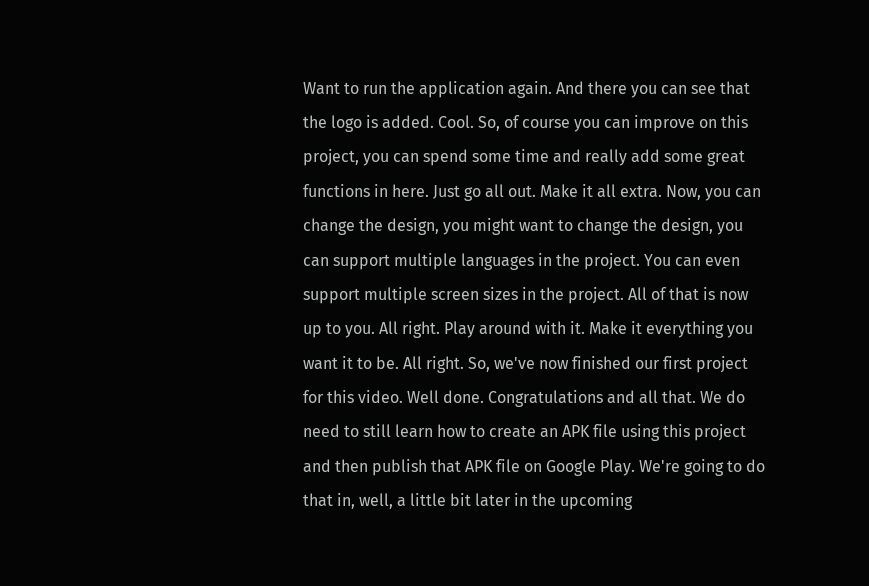Want to run the application again. And there you can see that the logo is added. Cool. So, of course you can improve on this project, you can spend some time and really add some great functions in here. Just go all out. Make it all extra. Now, you can change the design, you might want to change the design, you can support multiple languages in the project. You can even support multiple screen sizes in the project. All of that is now up to you. All right. Play around with it. Make it everything you want it to be. All right. So, we've now finished our first project for this video. Well done. Congratulations and all that. We do need to still learn how to create an APK file using this project and then publish that APK file on Google Play. We're going to do that in, well, a little bit later in the upcoming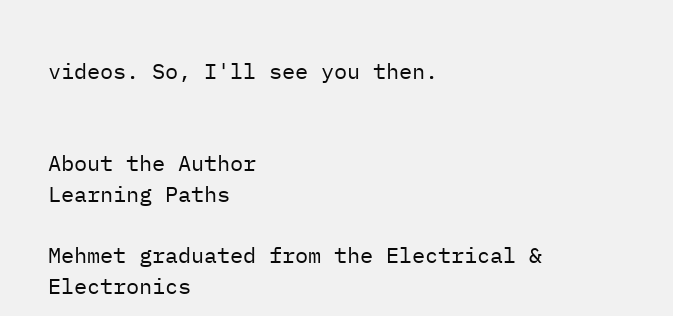videos. So, I'll see you then.


About the Author
Learning Paths

Mehmet graduated from the Electrical & Electronics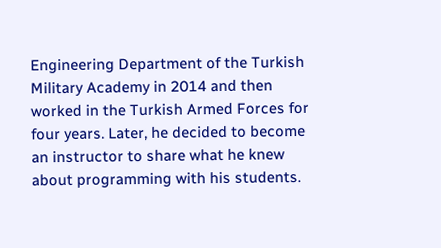Engineering Department of the Turkish Military Academy in 2014 and then worked in the Turkish Armed Forces for four years. Later, he decided to become an instructor to share what he knew about programming with his students.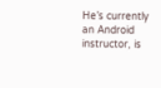He’s currently an Android instructor, is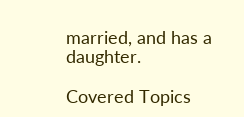married, and has a daughter.

Covered Topics